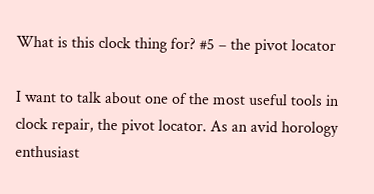What is this clock thing for? #5 – the pivot locator

I want to talk about one of the most useful tools in clock repair, the pivot locator. As an avid horology enthusiast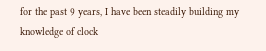for the past 9 years, I have been steadily building my knowledge of clock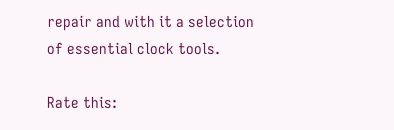repair and with it a selection of essential clock tools.

Rate this: